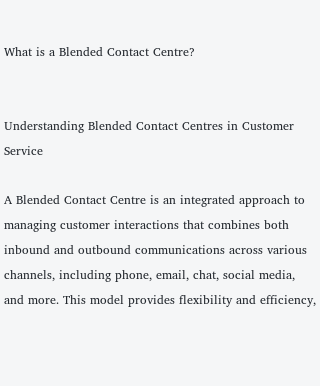What is a Blended Contact Centre?


Understanding Blended Contact Centres in Customer Service

A Blended Contact Centre is an integrated approach to managing customer interactions that combines both inbound and outbound communications across various channels, including phone, email, chat, social media, and more. This model provides flexibility and efficiency,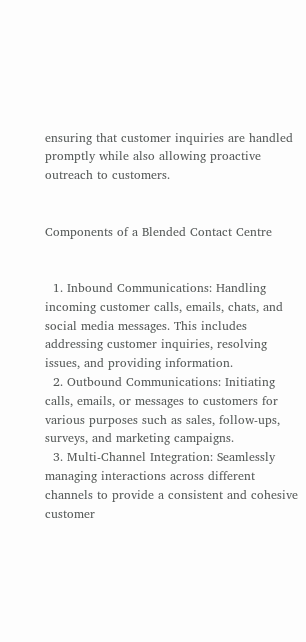ensuring that customer inquiries are handled promptly while also allowing proactive outreach to customers.


Components of a Blended Contact Centre


  1. Inbound Communications: Handling incoming customer calls, emails, chats, and social media messages. This includes addressing customer inquiries, resolving issues, and providing information.
  2. Outbound Communications: Initiating calls, emails, or messages to customers for various purposes such as sales, follow-ups, surveys, and marketing campaigns.
  3. Multi-Channel Integration: Seamlessly managing interactions across different channels to provide a consistent and cohesive customer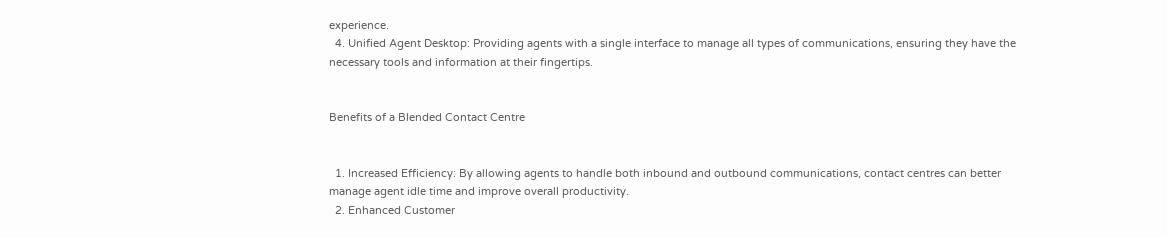experience.
  4. Unified Agent Desktop: Providing agents with a single interface to manage all types of communications, ensuring they have the necessary tools and information at their fingertips.


Benefits of a Blended Contact Centre


  1. Increased Efficiency: By allowing agents to handle both inbound and outbound communications, contact centres can better manage agent idle time and improve overall productivity.
  2. Enhanced Customer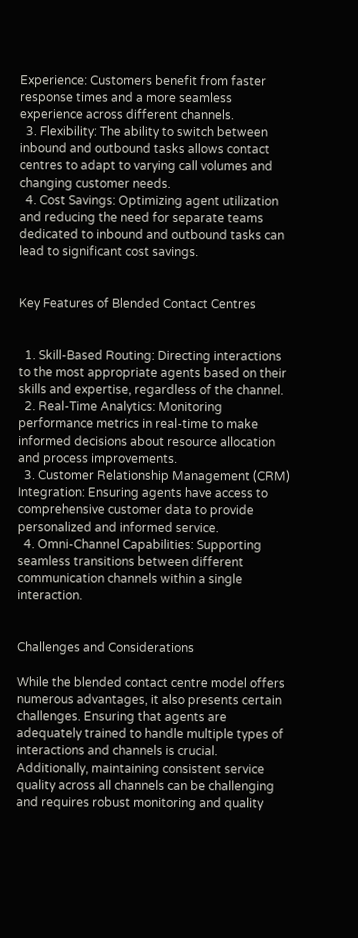Experience: Customers benefit from faster response times and a more seamless experience across different channels.
  3. Flexibility: The ability to switch between inbound and outbound tasks allows contact centres to adapt to varying call volumes and changing customer needs.
  4. Cost Savings: Optimizing agent utilization and reducing the need for separate teams dedicated to inbound and outbound tasks can lead to significant cost savings.


Key Features of Blended Contact Centres


  1. Skill-Based Routing: Directing interactions to the most appropriate agents based on their skills and expertise, regardless of the channel.
  2. Real-Time Analytics: Monitoring performance metrics in real-time to make informed decisions about resource allocation and process improvements.
  3. Customer Relationship Management (CRM) Integration: Ensuring agents have access to comprehensive customer data to provide personalized and informed service.
  4. Omni-Channel Capabilities: Supporting seamless transitions between different communication channels within a single interaction.


Challenges and Considerations

While the blended contact centre model offers numerous advantages, it also presents certain challenges. Ensuring that agents are adequately trained to handle multiple types of interactions and channels is crucial. Additionally, maintaining consistent service quality across all channels can be challenging and requires robust monitoring and quality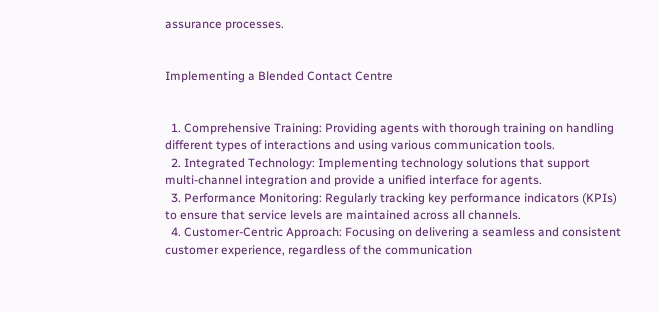assurance processes.


Implementing a Blended Contact Centre


  1. Comprehensive Training: Providing agents with thorough training on handling different types of interactions and using various communication tools.
  2. Integrated Technology: Implementing technology solutions that support multi-channel integration and provide a unified interface for agents.
  3. Performance Monitoring: Regularly tracking key performance indicators (KPIs) to ensure that service levels are maintained across all channels.
  4. Customer-Centric Approach: Focusing on delivering a seamless and consistent customer experience, regardless of the communication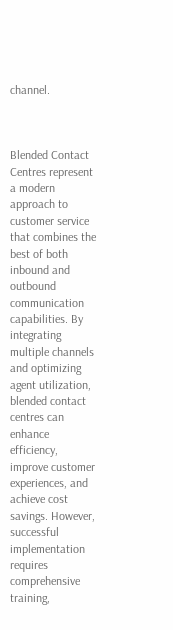channel.



Blended Contact Centres represent a modern approach to customer service that combines the best of both inbound and outbound communication capabilities. By integrating multiple channels and optimizing agent utilization, blended contact centres can enhance efficiency, improve customer experiences, and achieve cost savings. However, successful implementation requires comprehensive training,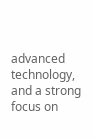advanced technology, and a strong focus on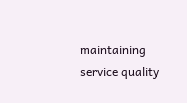maintaining service quality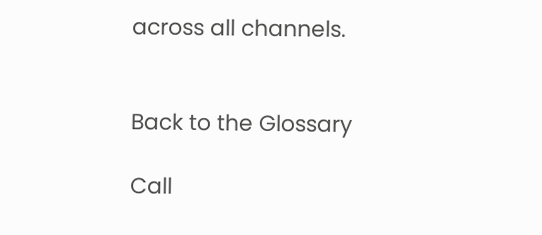across all channels.


Back to the Glossary

Call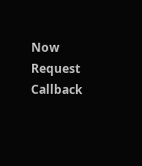Now
Request Callback